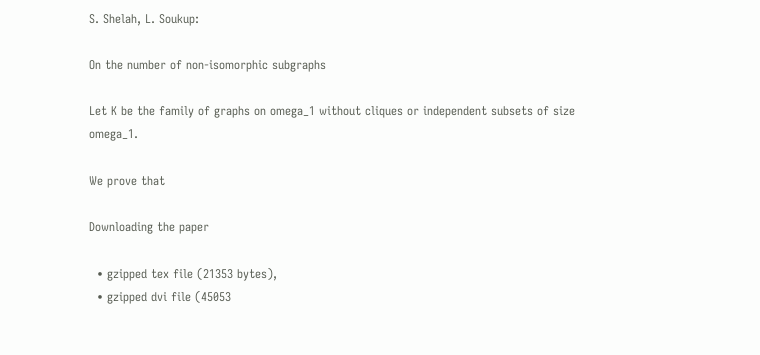S. Shelah, L. Soukup:

On the number of non-isomorphic subgraphs

Let K be the family of graphs on omega_1 without cliques or independent subsets of size omega_1.

We prove that

Downloading the paper

  • gzipped tex file (21353 bytes),
  • gzipped dvi file (45053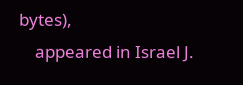bytes),
    appeared in Israel J.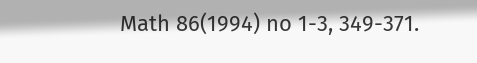Math 86(1994) no 1-3, 349-371.